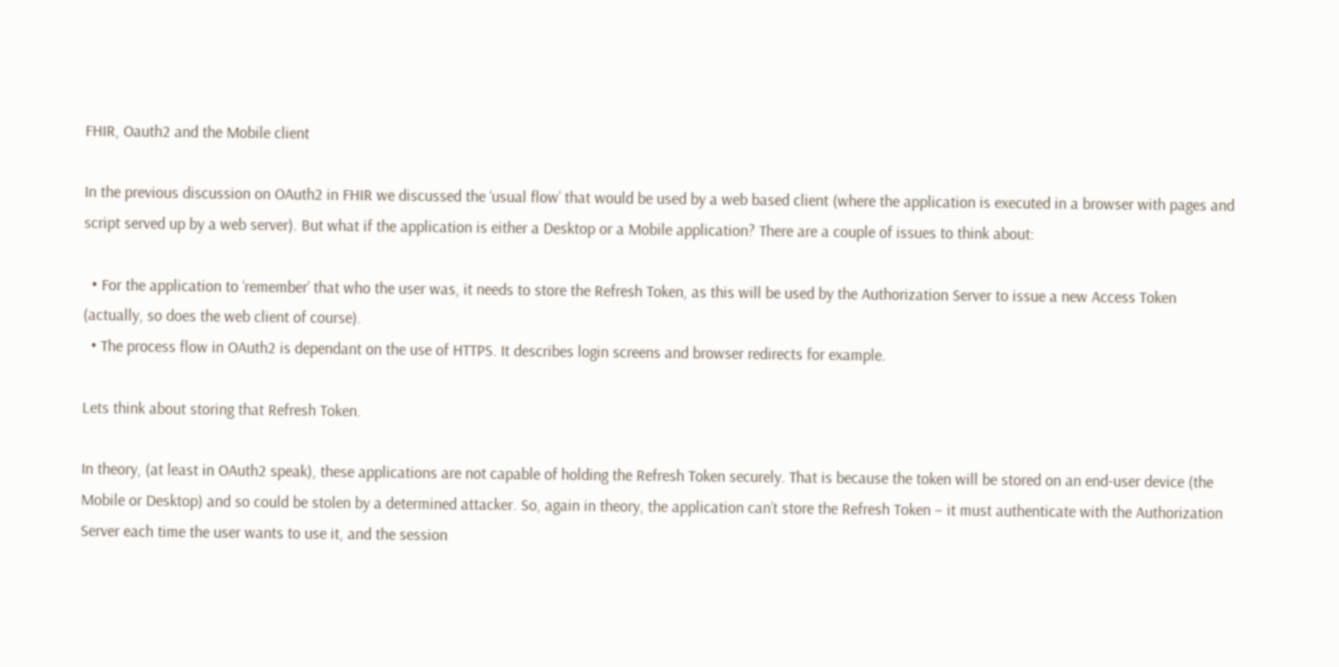FHIR, Oauth2 and the Mobile client

In the previous discussion on OAuth2 in FHIR we discussed the ‘usual flow’ that would be used by a web based client (where the application is executed in a browser with pages and script served up by a web server). But what if the application is either a Desktop or a Mobile application? There are a couple of issues to think about:

  • For the application to ‘remember’ that who the user was, it needs to store the Refresh Token, as this will be used by the Authorization Server to issue a new Access Token (actually, so does the web client of course).
  • The process flow in OAuth2 is dependant on the use of HTTPS. It describes login screens and browser redirects for example.

Lets think about storing that Refresh Token.

In theory, (at least in OAuth2 speak), these applications are not capable of holding the Refresh Token securely. That is because the token will be stored on an end-user device (the Mobile or Desktop) and so could be stolen by a determined attacker. So, again in theory, the application can’t store the Refresh Token – it must authenticate with the Authorization Server each time the user wants to use it, and the session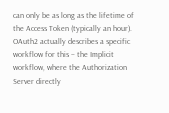can only be as long as the lifetime of the Access Token (typically an hour). OAuth2 actually describes a specific workflow for this – the Implicit workflow, where the Authorization Server directly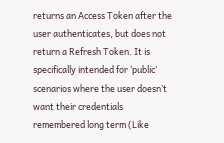returns an Access Token after the user authenticates, but does not return a Refresh Token. It is specifically intended for ‘public’ scenarios where the user doesn’t want their credentials remembered long term (Like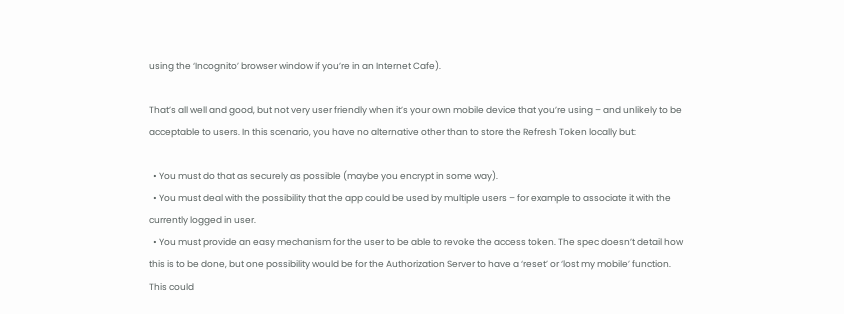using the ‘Incognito’ browser window if you’re in an Internet Cafe).

That’s all well and good, but not very user friendly when it’s your own mobile device that you’re using – and unlikely to be acceptable to users. In this scenario, you have no alternative other than to store the Refresh Token locally but:

  • You must do that as securely as possible (maybe you encrypt in some way).
  • You must deal with the possibility that the app could be used by multiple users – for example to associate it with the currently logged in user.
  • You must provide an easy mechanism for the user to be able to revoke the access token. The spec doesn’t detail how this is to be done, but one possibility would be for the Authorization Server to have a ‘reset’ or ‘lost my mobile’ function. This could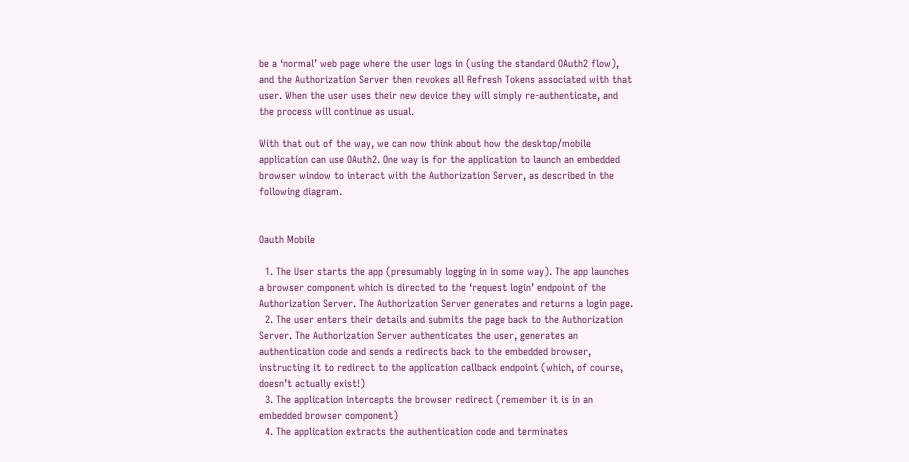be a ‘normal’ web page where the user logs in (using the standard OAuth2 flow), and the Authorization Server then revokes all Refresh Tokens associated with that user. When the user uses their new device they will simply re-authenticate, and the process will continue as usual.

With that out of the way, we can now think about how the desktop/mobile application can use OAuth2. One way is for the application to launch an embedded browser window to interact with the Authorization Server, as described in the following diagram.


Oauth Mobile

  1. The User starts the app (presumably logging in in some way). The app launches a browser component which is directed to the ‘request login’ endpoint of the Authorization Server. The Authorization Server generates and returns a login page.
  2. The user enters their details and submits the page back to the Authorization Server. The Authorization Server authenticates the user, generates an authentication code and sends a redirects back to the embedded browser, instructing it to redirect to the application callback endpoint (which, of course, doesn’t actually exist!)
  3. The application intercepts the browser redirect (remember it is in an embedded browser component)
  4. The application extracts the authentication code and terminates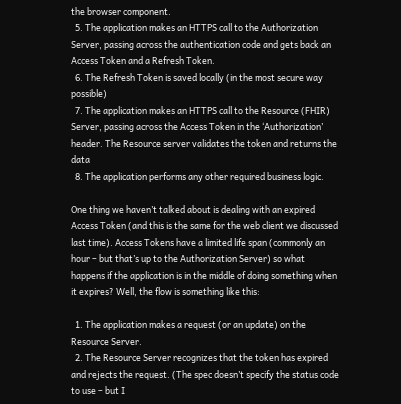the browser component.
  5. The application makes an HTTPS call to the Authorization Server, passing across the authentication code and gets back an Access Token and a Refresh Token.
  6. The Refresh Token is saved locally (in the most secure way possible)
  7. The application makes an HTTPS call to the Resource (FHIR) Server, passing across the Access Token in the ‘Authorization’ header. The Resource server validates the token and returns the data
  8. The application performs any other required business logic.

One thing we haven’t talked about is dealing with an expired Access Token (and this is the same for the web client we discussed last time). Access Tokens have a limited life span (commonly an hour – but that’s up to the Authorization Server) so what happens if the application is in the middle of doing something when it expires? Well, the flow is something like this:

  1. The application makes a request (or an update) on the Resource Server.
  2. The Resource Server recognizes that the token has expired and rejects the request. (The spec doesn’t specify the status code to use – but I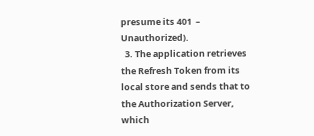presume its 401  – Unauthorized).
  3. The application retrieves the Refresh Token from its local store and sends that to the Authorization Server, which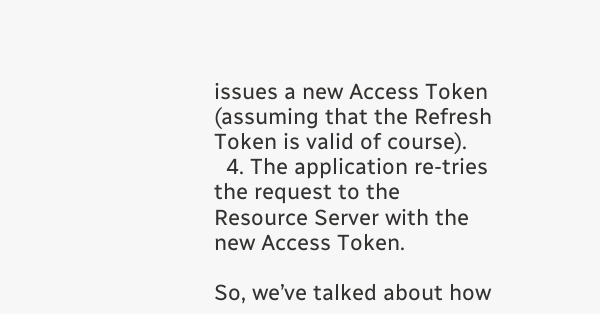issues a new Access Token (assuming that the Refresh Token is valid of course).
  4. The application re-tries the request to the Resource Server with the new Access Token.

So, we’ve talked about how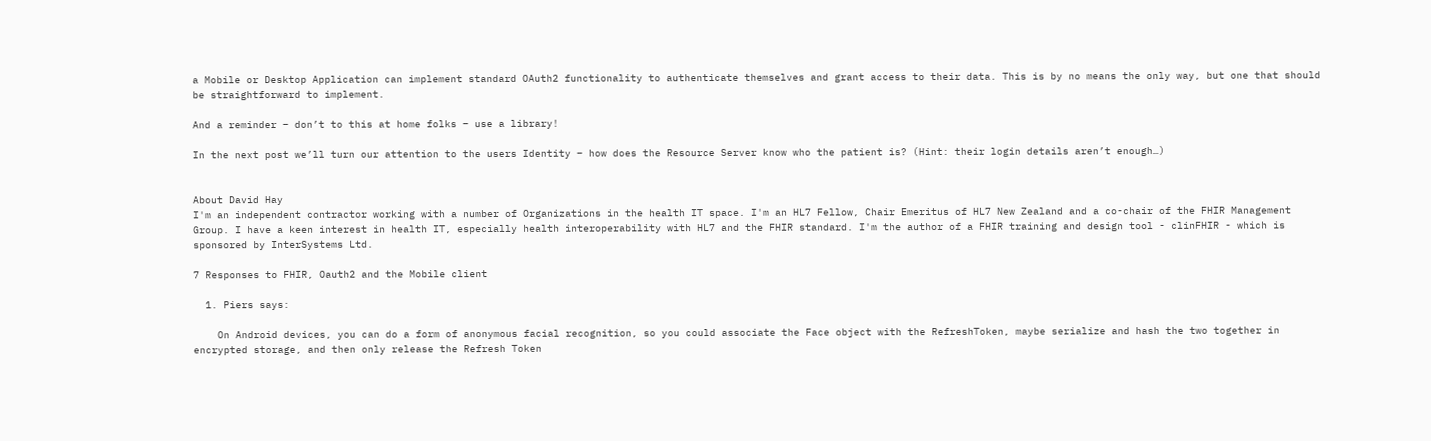a Mobile or Desktop Application can implement standard OAuth2 functionality to authenticate themselves and grant access to their data. This is by no means the only way, but one that should be straightforward to implement.

And a reminder – don’t to this at home folks – use a library!

In the next post we’ll turn our attention to the users Identity – how does the Resource Server know who the patient is? (Hint: their login details aren’t enough…)


About David Hay
I'm an independent contractor working with a number of Organizations in the health IT space. I'm an HL7 Fellow, Chair Emeritus of HL7 New Zealand and a co-chair of the FHIR Management Group. I have a keen interest in health IT, especially health interoperability with HL7 and the FHIR standard. I'm the author of a FHIR training and design tool - clinFHIR - which is sponsored by InterSystems Ltd.

7 Responses to FHIR, Oauth2 and the Mobile client

  1. Piers says:

    On Android devices, you can do a form of anonymous facial recognition, so you could associate the Face object with the RefreshToken, maybe serialize and hash the two together in encrypted storage, and then only release the Refresh Token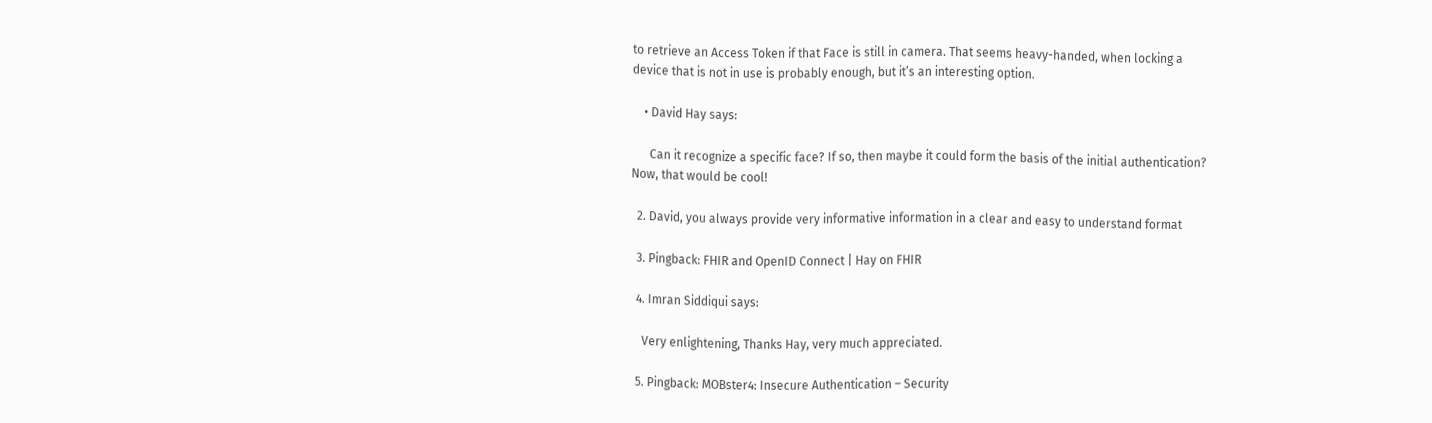to retrieve an Access Token if that Face is still in camera. That seems heavy-handed, when locking a device that is not in use is probably enough, but it’s an interesting option.

    • David Hay says:

      Can it recognize a specific face? If so, then maybe it could form the basis of the initial authentication? Now, that would be cool!

  2. David, you always provide very informative information in a clear and easy to understand format

  3. Pingback: FHIR and OpenID Connect | Hay on FHIR

  4. Imran Siddiqui says:

    Very enlightening, Thanks Hay, very much appreciated.

  5. Pingback: MOBster4: Insecure Authentication – Security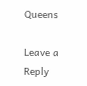Queens

Leave a Reply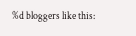%d bloggers like this: